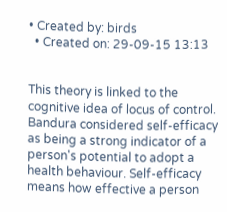• Created by: birds
  • Created on: 29-09-15 13:13


This theory is linked to the cognitive idea of locus of control. Bandura considered self-efficacy as being a strong indicator of a person's potential to adopt a health behaviour. Self-efficacy means how effective a person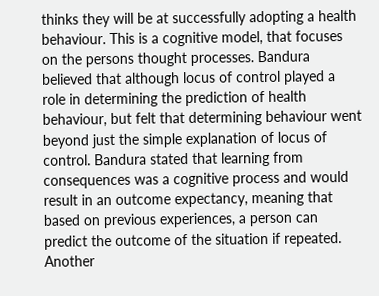thinks they will be at successfully adopting a health behaviour. This is a cognitive model, that focuses on the persons thought processes. Bandura believed that although locus of control played a role in determining the prediction of health behaviour, but felt that determining behaviour went beyond just the simple explanation of locus of control. Bandura stated that learning from consequences was a cognitive process and would result in an outcome expectancy, meaning that based on previous experiences, a person can predict the outcome of the situation if repeated. Another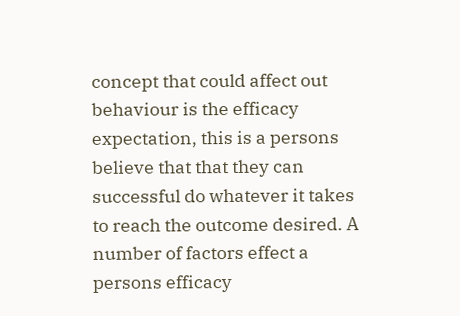concept that could affect out behaviour is the efficacy expectation, this is a persons believe that that they can successful do whatever it takes to reach the outcome desired. A number of factors effect a persons efficacy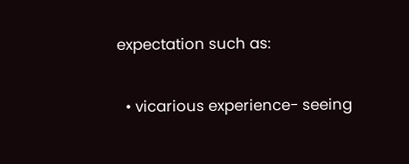expectation such as:

  • vicarious experience- seeing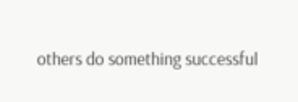others do something successful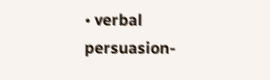• verbal persuasion-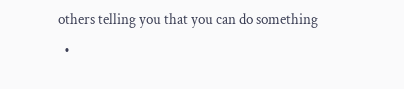others telling you that you can do something
  •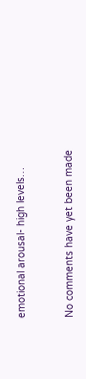emotional arousal- high levels…


No comments have yet been made